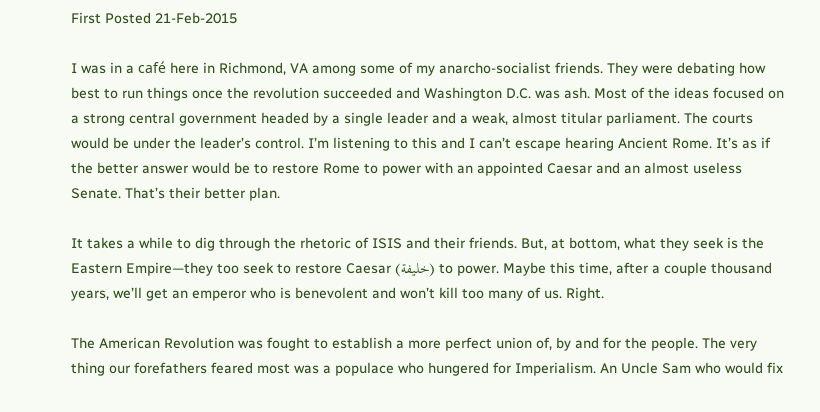First Posted 21-Feb-2015

I was in a café here in Richmond, VA among some of my anarcho-socialist friends. They were debating how best to run things once the revolution succeeded and Washington D.C. was ash. Most of the ideas focused on a strong central government headed by a single leader and a weak, almost titular parliament. The courts would be under the leader’s control. I’m listening to this and I can’t escape hearing Ancient Rome. It’s as if the better answer would be to restore Rome to power with an appointed Caesar and an almost useless Senate. That’s their better plan.

It takes a while to dig through the rhetoric of ISIS and their friends. But, at bottom, what they seek is the Eastern Empire—they too seek to restore Caesar (خليفة) to power. Maybe this time, after a couple thousand years, we’ll get an emperor who is benevolent and won’t kill too many of us. Right.

The American Revolution was fought to establish a more perfect union of, by and for the people. The very thing our forefathers feared most was a populace who hungered for Imperialism. An Uncle Sam who would fix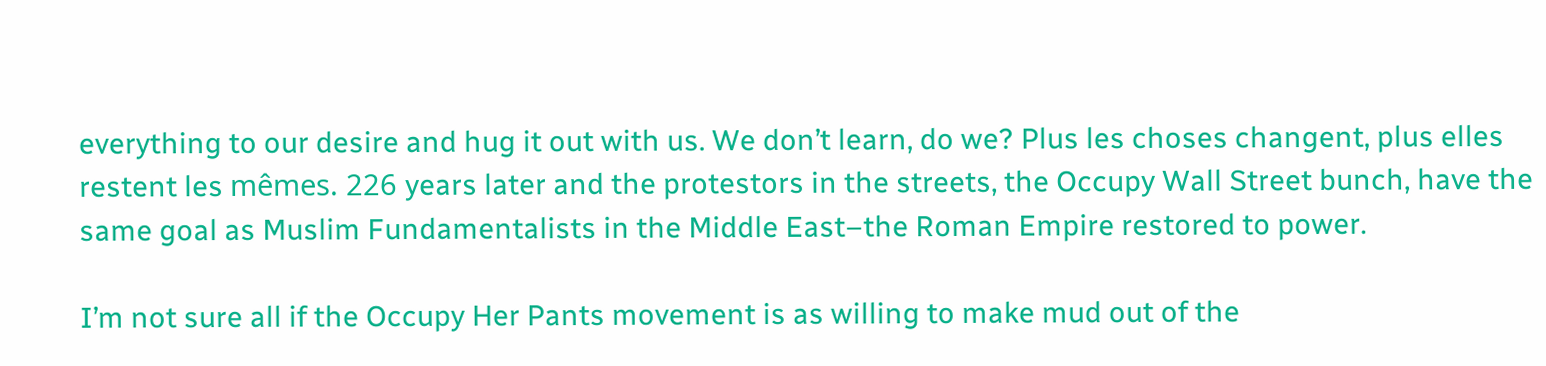everything to our desire and hug it out with us. We don’t learn, do we? Plus les choses changent, plus elles restent les mêmes. 226 years later and the protestors in the streets, the Occupy Wall Street bunch, have the same goal as Muslim Fundamentalists in the Middle East–the Roman Empire restored to power.

I’m not sure all if the Occupy Her Pants movement is as willing to make mud out of the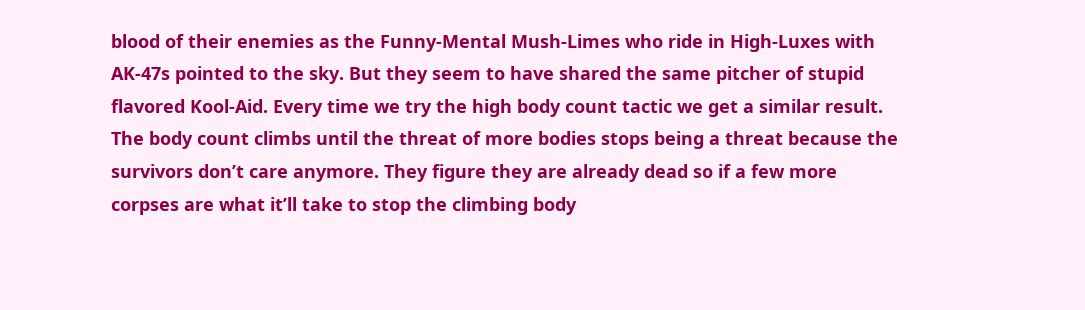blood of their enemies as the Funny-Mental Mush-Limes who ride in High-Luxes with AK-47s pointed to the sky. But they seem to have shared the same pitcher of stupid flavored Kool-Aid. Every time we try the high body count tactic we get a similar result. The body count climbs until the threat of more bodies stops being a threat because the survivors don’t care anymore. They figure they are already dead so if a few more corpses are what it’ll take to stop the climbing body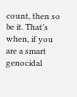count, then so be it. That’s when, if you are a smart genocidal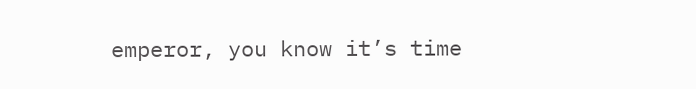emperor, you know it’s time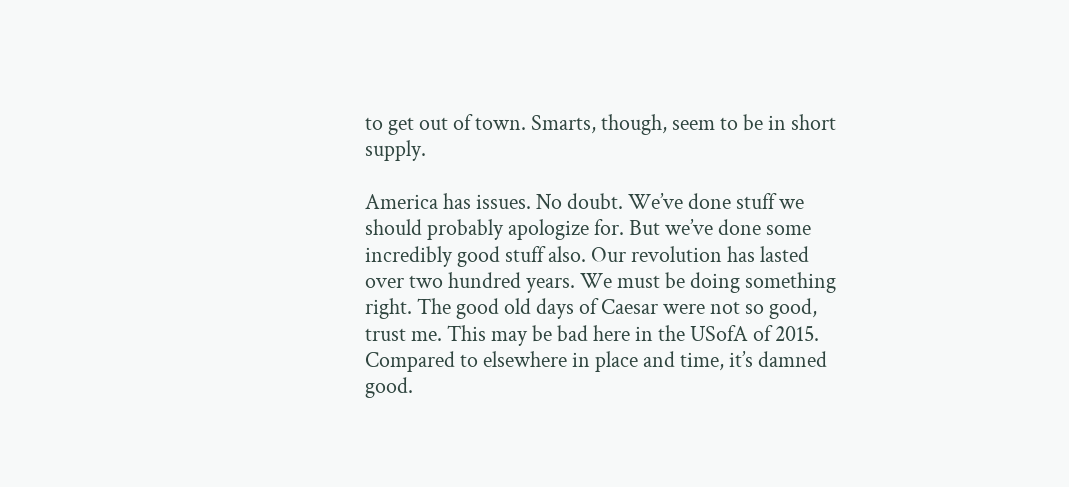to get out of town. Smarts, though, seem to be in short supply.

America has issues. No doubt. We’ve done stuff we should probably apologize for. But we’ve done some incredibly good stuff also. Our revolution has lasted over two hundred years. We must be doing something right. The good old days of Caesar were not so good, trust me. This may be bad here in the USofA of 2015. Compared to elsewhere in place and time, it’s damned good.